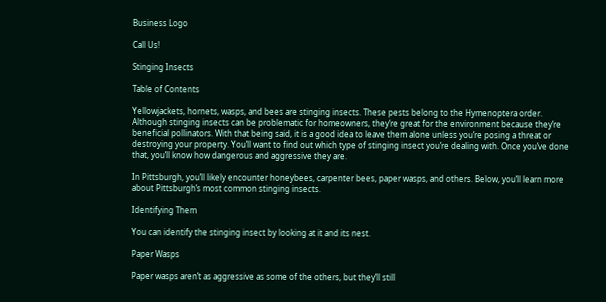Business Logo

Call Us!

Stinging Insects

Table of Contents

Yellowjackets, hornets, wasps, and bees are stinging insects. These pests belong to the Hymenoptera order. Although stinging insects can be problematic for homeowners, they’re great for the environment because they’re beneficial pollinators. With that being said, it is a good idea to leave them alone unless you’re posing a threat or destroying your property. You’ll want to find out which type of stinging insect you’re dealing with. Once you’ve done that, you’ll know how dangerous and aggressive they are.

In Pittsburgh, you’ll likely encounter honeybees, carpenter bees, paper wasps, and others. Below, you’ll learn more about Pittsburgh’s most common stinging insects.

Identifying Them

You can identify the stinging insect by looking at it and its nest.

Paper Wasps

Paper wasps aren’t as aggressive as some of the others, but they’ll still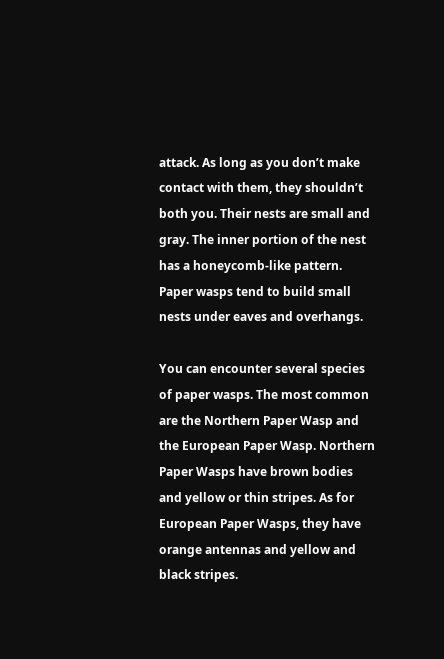attack. As long as you don’t make contact with them, they shouldn’t both you. Their nests are small and gray. The inner portion of the nest has a honeycomb-like pattern. Paper wasps tend to build small nests under eaves and overhangs.

You can encounter several species of paper wasps. The most common are the Northern Paper Wasp and the European Paper Wasp. Northern Paper Wasps have brown bodies and yellow or thin stripes. As for European Paper Wasps, they have orange antennas and yellow and black stripes.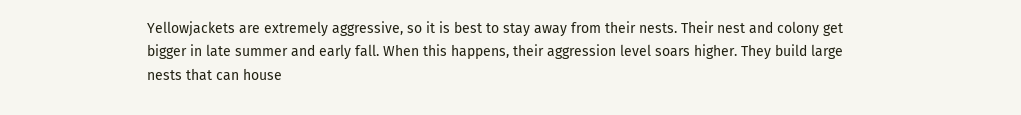Yellowjackets are extremely aggressive, so it is best to stay away from their nests. Their nest and colony get bigger in late summer and early fall. When this happens, their aggression level soars higher. They build large nests that can house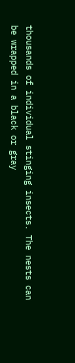thousands of individual stinging insects. The nests can be wrapped in a black or gray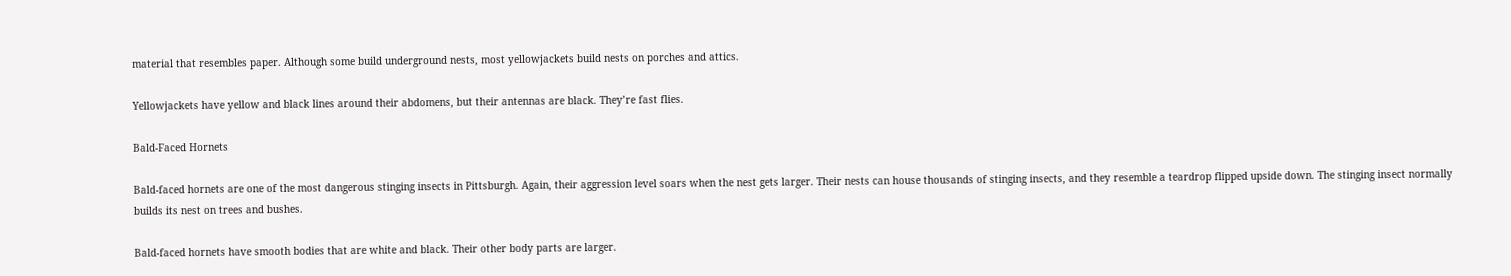material that resembles paper. Although some build underground nests, most yellowjackets build nests on porches and attics.

Yellowjackets have yellow and black lines around their abdomens, but their antennas are black. They’re fast flies.

Bald-Faced Hornets

Bald-faced hornets are one of the most dangerous stinging insects in Pittsburgh. Again, their aggression level soars when the nest gets larger. Their nests can house thousands of stinging insects, and they resemble a teardrop flipped upside down. The stinging insect normally builds its nest on trees and bushes.

Bald-faced hornets have smooth bodies that are white and black. Their other body parts are larger.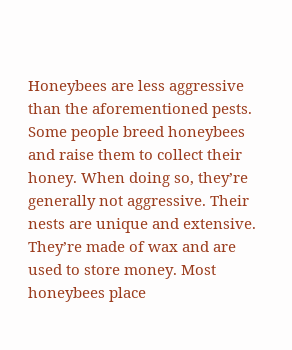Honeybees are less aggressive than the aforementioned pests. Some people breed honeybees and raise them to collect their honey. When doing so, they’re generally not aggressive. Their nests are unique and extensive. They’re made of wax and are used to store money. Most honeybees place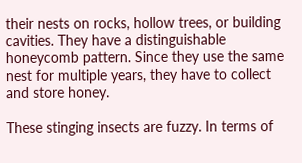their nests on rocks, hollow trees, or building cavities. They have a distinguishable honeycomb pattern. Since they use the same nest for multiple years, they have to collect and store honey.

These stinging insects are fuzzy. In terms of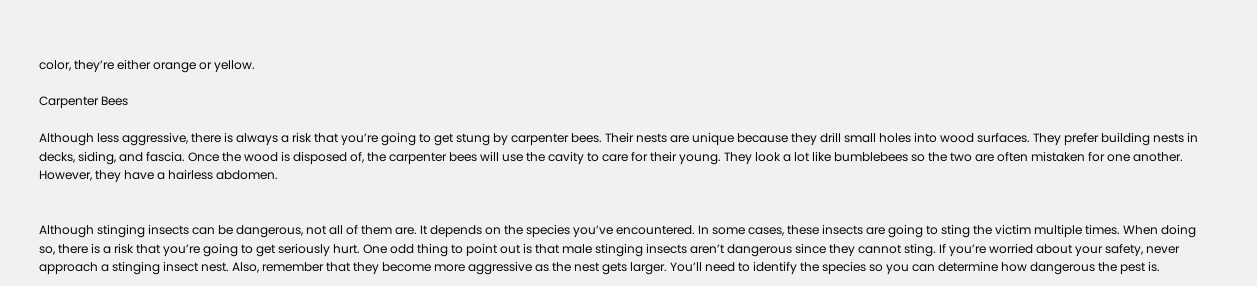color, they’re either orange or yellow.

Carpenter Bees

Although less aggressive, there is always a risk that you’re going to get stung by carpenter bees. Their nests are unique because they drill small holes into wood surfaces. They prefer building nests in decks, siding, and fascia. Once the wood is disposed of, the carpenter bees will use the cavity to care for their young. They look a lot like bumblebees so the two are often mistaken for one another. However, they have a hairless abdomen.


Although stinging insects can be dangerous, not all of them are. It depends on the species you’ve encountered. In some cases, these insects are going to sting the victim multiple times. When doing so, there is a risk that you’re going to get seriously hurt. One odd thing to point out is that male stinging insects aren’t dangerous since they cannot sting. If you’re worried about your safety, never approach a stinging insect nest. Also, remember that they become more aggressive as the nest gets larger. You’ll need to identify the species so you can determine how dangerous the pest is.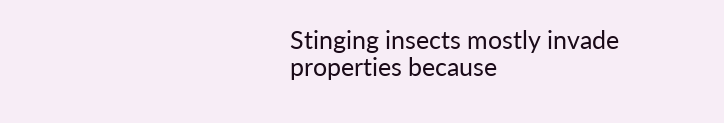Stinging insects mostly invade properties because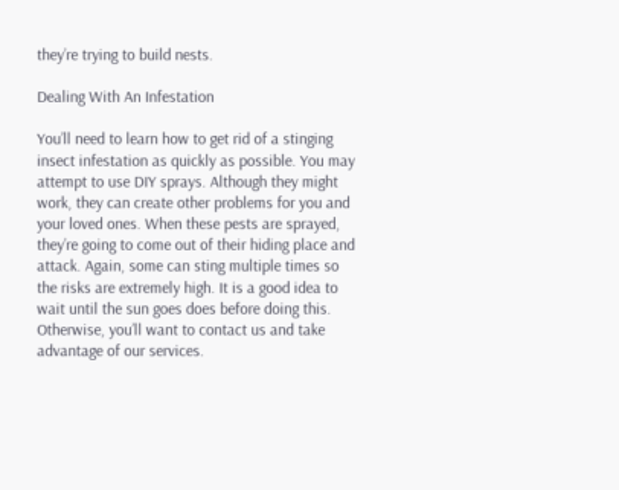they’re trying to build nests.

Dealing With An Infestation

You’ll need to learn how to get rid of a stinging insect infestation as quickly as possible. You may attempt to use DIY sprays. Although they might work, they can create other problems for you and your loved ones. When these pests are sprayed, they’re going to come out of their hiding place and attack. Again, some can sting multiple times so the risks are extremely high. It is a good idea to wait until the sun goes does before doing this. Otherwise, you’ll want to contact us and take advantage of our services.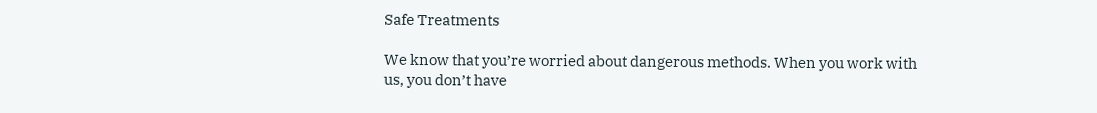Safe Treatments

We know that you’re worried about dangerous methods. When you work with us, you don’t have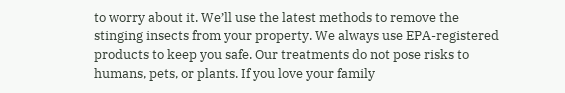to worry about it. We’ll use the latest methods to remove the stinging insects from your property. We always use EPA-registered products to keep you safe. Our treatments do not pose risks to humans, pets, or plants. If you love your family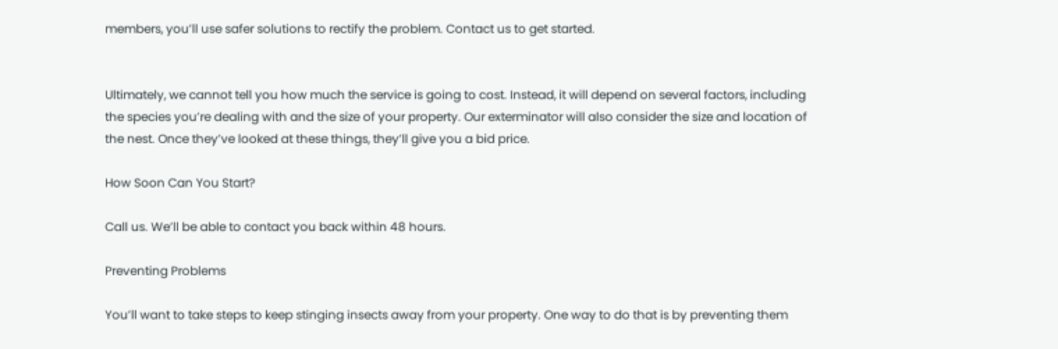members, you’ll use safer solutions to rectify the problem. Contact us to get started.


Ultimately, we cannot tell you how much the service is going to cost. Instead, it will depend on several factors, including the species you’re dealing with and the size of your property. Our exterminator will also consider the size and location of the nest. Once they’ve looked at these things, they’ll give you a bid price.

How Soon Can You Start?

Call us. We’ll be able to contact you back within 48 hours.

Preventing Problems

You’ll want to take steps to keep stinging insects away from your property. One way to do that is by preventing them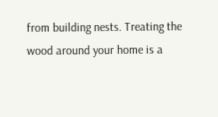from building nests. Treating the wood around your home is a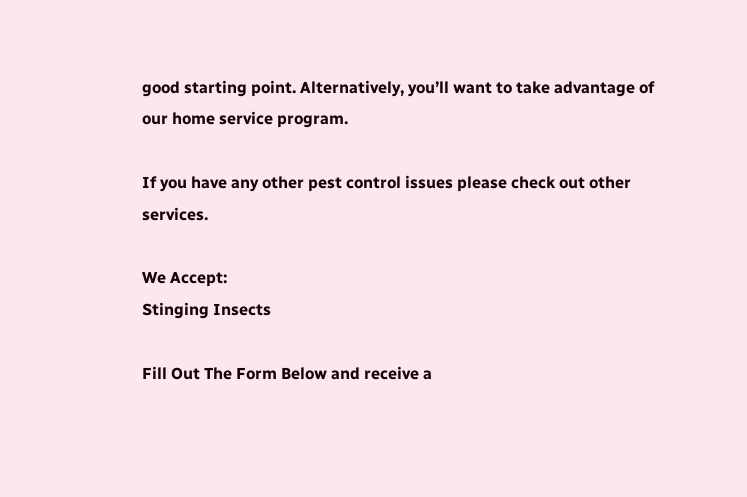good starting point. Alternatively, you’ll want to take advantage of our home service program.

If you have any other pest control issues please check out other services.

We Accept:
Stinging Insects

Fill Out The Form Below and receive a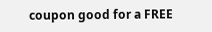coupon good for a FREE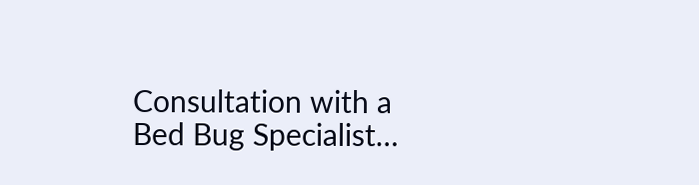Consultation with a Bed Bug Specialist…